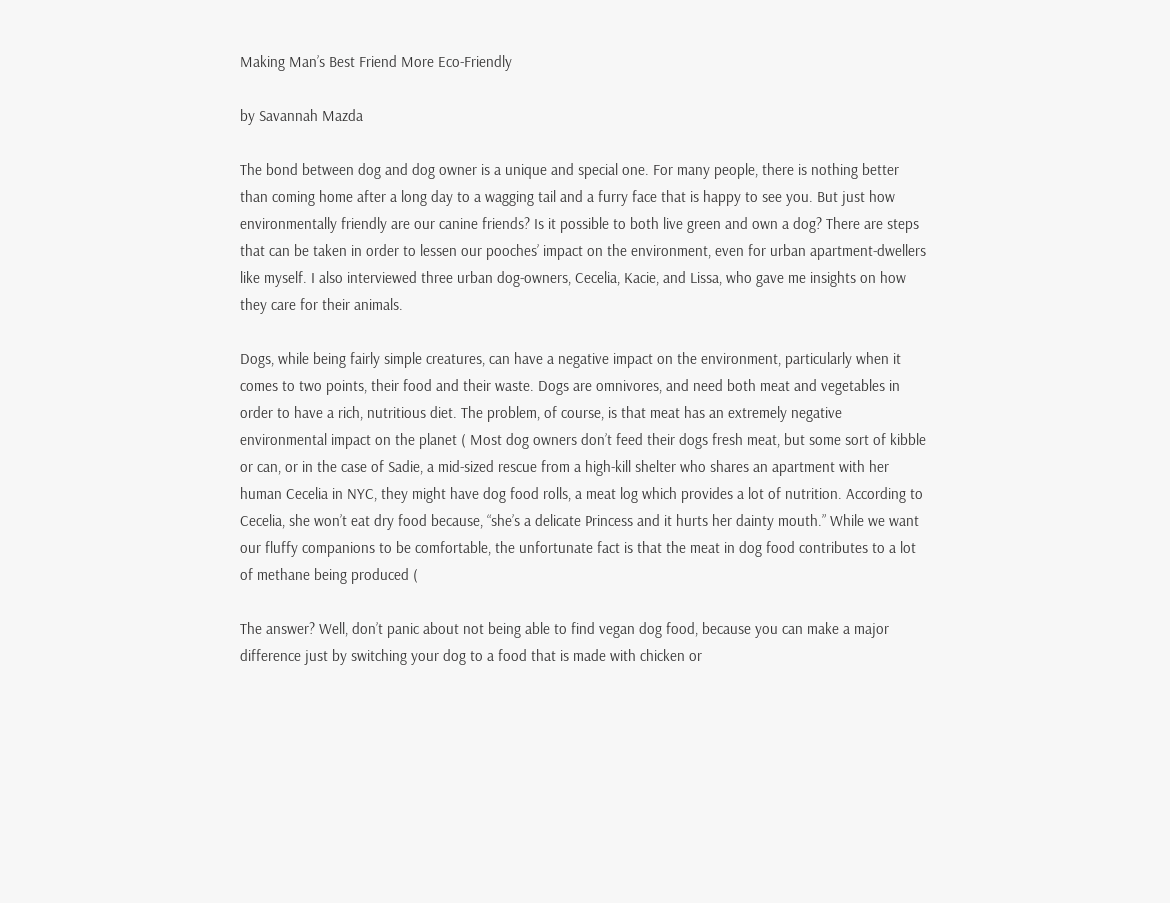Making Man’s Best Friend More Eco-Friendly

by Savannah Mazda

The bond between dog and dog owner is a unique and special one. For many people, there is nothing better than coming home after a long day to a wagging tail and a furry face that is happy to see you. But just how environmentally friendly are our canine friends? Is it possible to both live green and own a dog? There are steps that can be taken in order to lessen our pooches’ impact on the environment, even for urban apartment-dwellers like myself. I also interviewed three urban dog-owners, Cecelia, Kacie, and Lissa, who gave me insights on how they care for their animals.

Dogs, while being fairly simple creatures, can have a negative impact on the environment, particularly when it comes to two points, their food and their waste. Dogs are omnivores, and need both meat and vegetables in order to have a rich, nutritious diet. The problem, of course, is that meat has an extremely negative environmental impact on the planet ( Most dog owners don’t feed their dogs fresh meat, but some sort of kibble or can, or in the case of Sadie, a mid-sized rescue from a high-kill shelter who shares an apartment with her human Cecelia in NYC, they might have dog food rolls, a meat log which provides a lot of nutrition. According to Cecelia, she won’t eat dry food because, “she’s a delicate Princess and it hurts her dainty mouth.” While we want our fluffy companions to be comfortable, the unfortunate fact is that the meat in dog food contributes to a lot of methane being produced (

The answer? Well, don’t panic about not being able to find vegan dog food, because you can make a major difference just by switching your dog to a food that is made with chicken or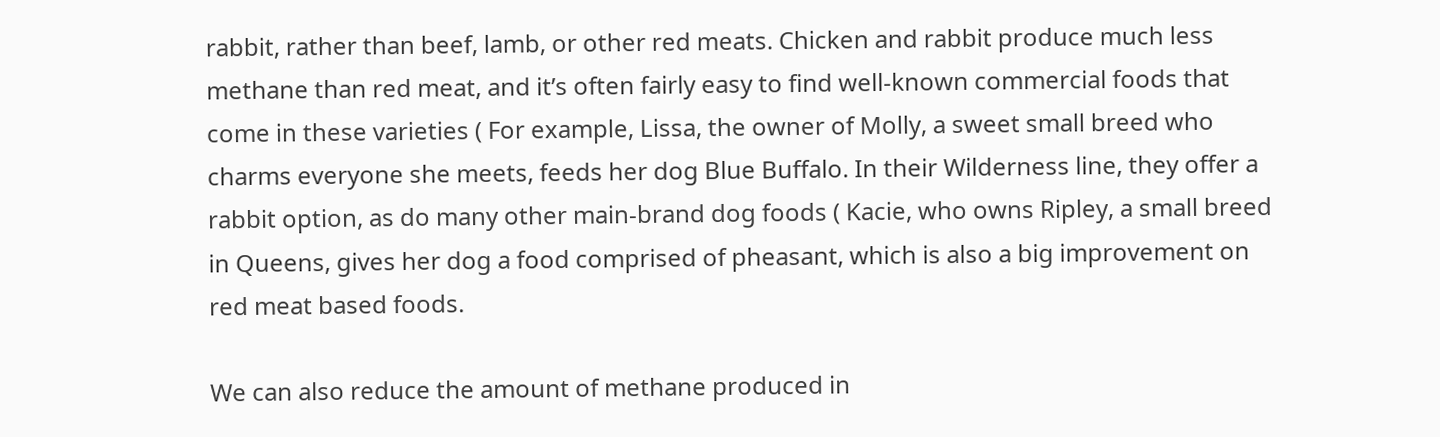rabbit, rather than beef, lamb, or other red meats. Chicken and rabbit produce much less methane than red meat, and it’s often fairly easy to find well-known commercial foods that come in these varieties ( For example, Lissa, the owner of Molly, a sweet small breed who charms everyone she meets, feeds her dog Blue Buffalo. In their Wilderness line, they offer a rabbit option, as do many other main-brand dog foods ( Kacie, who owns Ripley, a small breed in Queens, gives her dog a food comprised of pheasant, which is also a big improvement on red meat based foods.

We can also reduce the amount of methane produced in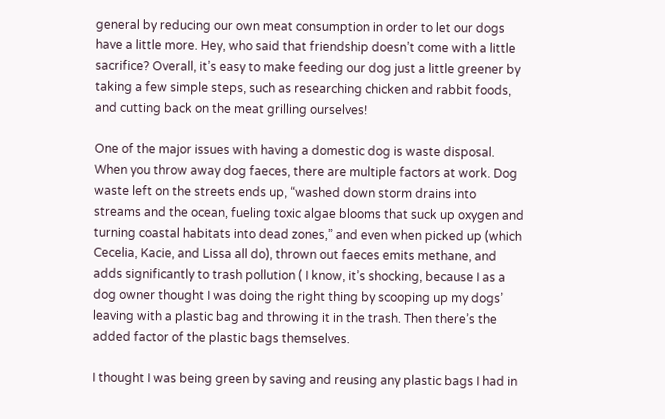general by reducing our own meat consumption in order to let our dogs have a little more. Hey, who said that friendship doesn’t come with a little sacrifice? Overall, it’s easy to make feeding our dog just a little greener by taking a few simple steps, such as researching chicken and rabbit foods, and cutting back on the meat grilling ourselves!

One of the major issues with having a domestic dog is waste disposal. When you throw away dog faeces, there are multiple factors at work. Dog waste left on the streets ends up, “washed down storm drains into streams and the ocean, fueling toxic algae blooms that suck up oxygen and turning coastal habitats into dead zones,” and even when picked up (which Cecelia, Kacie, and Lissa all do), thrown out faeces emits methane, and adds significantly to trash pollution ( I know, it’s shocking, because I as a dog owner thought I was doing the right thing by scooping up my dogs’ leaving with a plastic bag and throwing it in the trash. Then there’s the added factor of the plastic bags themselves.

I thought I was being green by saving and reusing any plastic bags I had in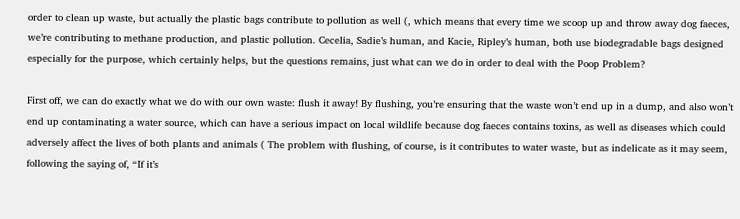order to clean up waste, but actually the plastic bags contribute to pollution as well (, which means that every time we scoop up and throw away dog faeces, we’re contributing to methane production, and plastic pollution. Cecelia, Sadie’s human, and Kacie, Ripley’s human, both use biodegradable bags designed especially for the purpose, which certainly helps, but the questions remains, just what can we do in order to deal with the Poop Problem?

First off, we can do exactly what we do with our own waste: flush it away! By flushing, you’re ensuring that the waste won’t end up in a dump, and also won’t end up contaminating a water source, which can have a serious impact on local wildlife because dog faeces contains toxins, as well as diseases which could adversely affect the lives of both plants and animals ( The problem with flushing, of course, is it contributes to water waste, but as indelicate as it may seem, following the saying of, “If it’s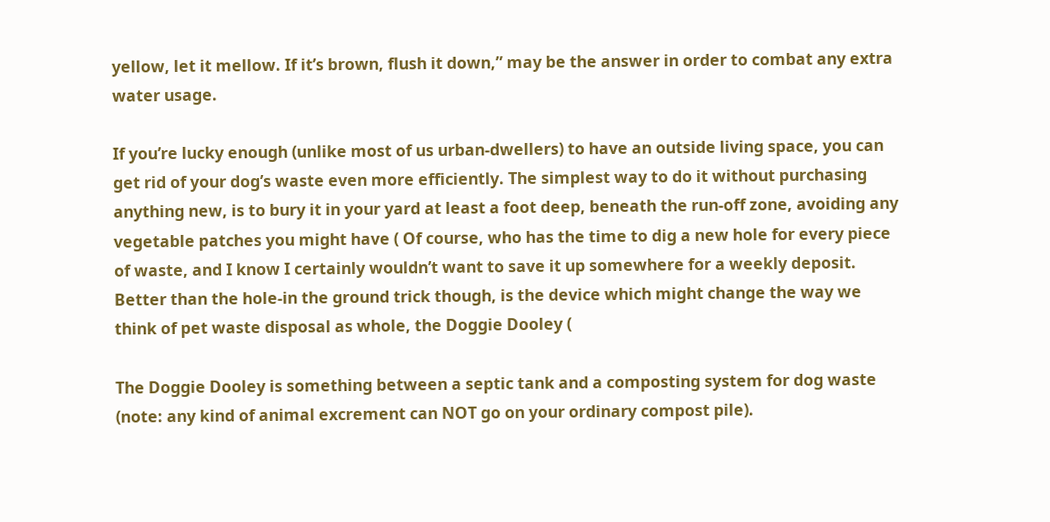yellow, let it mellow. If it’s brown, flush it down,” may be the answer in order to combat any extra water usage.

If you’re lucky enough (unlike most of us urban-dwellers) to have an outside living space, you can get rid of your dog’s waste even more efficiently. The simplest way to do it without purchasing anything new, is to bury it in your yard at least a foot deep, beneath the run-off zone, avoiding any vegetable patches you might have ( Of course, who has the time to dig a new hole for every piece of waste, and I know I certainly wouldn’t want to save it up somewhere for a weekly deposit. Better than the hole-in the ground trick though, is the device which might change the way we think of pet waste disposal as whole, the Doggie Dooley (

The Doggie Dooley is something between a septic tank and a composting system for dog waste (note: any kind of animal excrement can NOT go on your ordinary compost pile).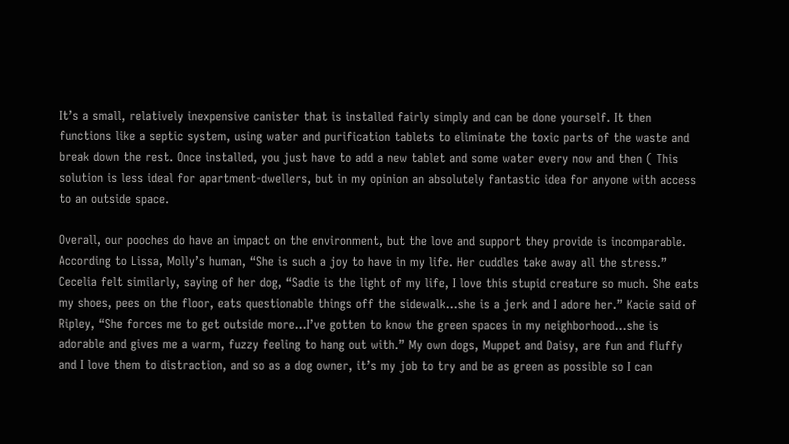It’s a small, relatively inexpensive canister that is installed fairly simply and can be done yourself. It then functions like a septic system, using water and purification tablets to eliminate the toxic parts of the waste and break down the rest. Once installed, you just have to add a new tablet and some water every now and then ( This solution is less ideal for apartment-dwellers, but in my opinion an absolutely fantastic idea for anyone with access to an outside space.

Overall, our pooches do have an impact on the environment, but the love and support they provide is incomparable. According to Lissa, Molly’s human, “She is such a joy to have in my life. Her cuddles take away all the stress.” Cecelia felt similarly, saying of her dog, “Sadie is the light of my life, I love this stupid creature so much. She eats my shoes, pees on the floor, eats questionable things off the sidewalk…she is a jerk and I adore her.” Kacie said of Ripley, “She forces me to get outside more…I’ve gotten to know the green spaces in my neighborhood…she is adorable and gives me a warm, fuzzy feeling to hang out with.” My own dogs, Muppet and Daisy, are fun and fluffy and I love them to distraction, and so as a dog owner, it’s my job to try and be as green as possible so I can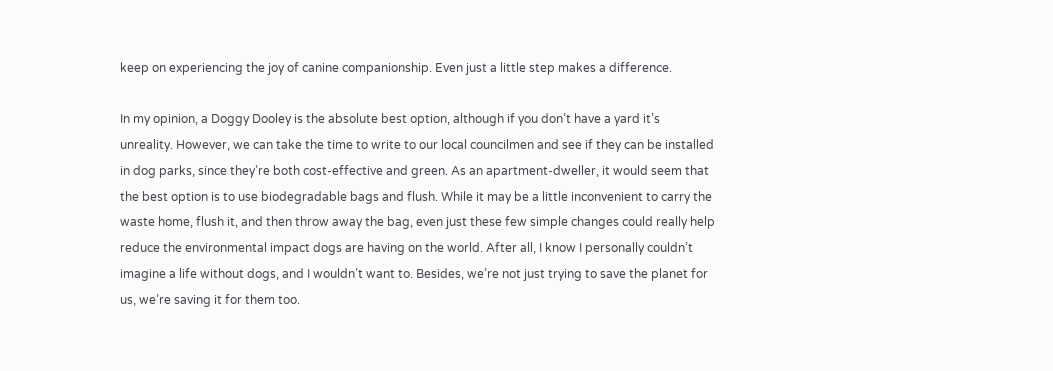keep on experiencing the joy of canine companionship. Even just a little step makes a difference.

In my opinion, a Doggy Dooley is the absolute best option, although if you don’t have a yard it’s unreality. However, we can take the time to write to our local councilmen and see if they can be installed in dog parks, since they’re both cost-effective and green. As an apartment-dweller, it would seem that the best option is to use biodegradable bags and flush. While it may be a little inconvenient to carry the waste home, flush it, and then throw away the bag, even just these few simple changes could really help reduce the environmental impact dogs are having on the world. After all, I know I personally couldn’t imagine a life without dogs, and I wouldn’t want to. Besides, we’re not just trying to save the planet for us, we’re saving it for them too.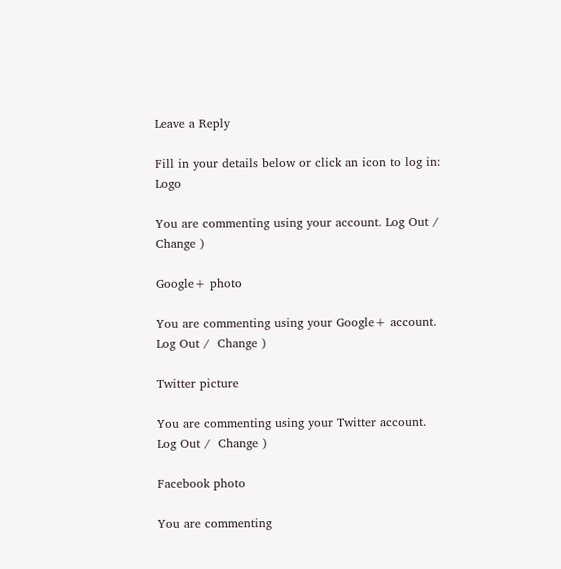Leave a Reply

Fill in your details below or click an icon to log in: Logo

You are commenting using your account. Log Out /  Change )

Google+ photo

You are commenting using your Google+ account. Log Out /  Change )

Twitter picture

You are commenting using your Twitter account. Log Out /  Change )

Facebook photo

You are commenting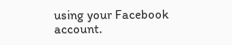using your Facebook account.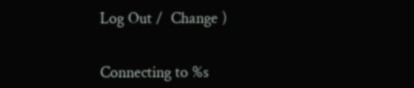Log Out /  Change )


Connecting to %s